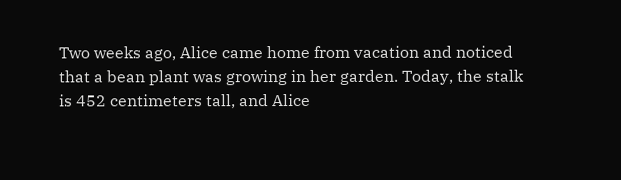Two weeks ago, Alice came home from vacation and noticed that a bean plant was growing in her garden. Today, the stalk is 452 centimeters tall, and Alice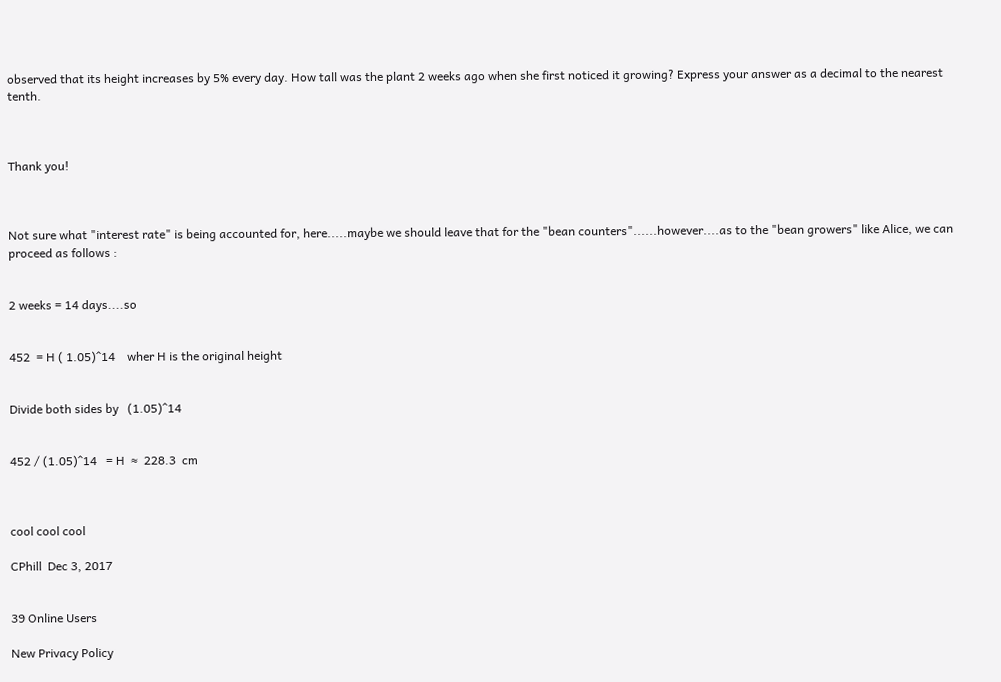observed that its height increases by 5% every day. How tall was the plant 2 weeks ago when she first noticed it growing? Express your answer as a decimal to the nearest tenth.



Thank you!



Not sure what "interest rate" is being accounted for, here.....maybe we should leave that for the "bean counters"......however....as to the "bean growers" like Alice, we can proceed as follows :


2 weeks = 14 days....so


452  = H ( 1.05)^14    wher H is the original height


Divide both sides by   (1.05)^14


452 / (1.05)^14   = H  ≈  228.3  cm



cool cool cool

CPhill  Dec 3, 2017


39 Online Users

New Privacy Policy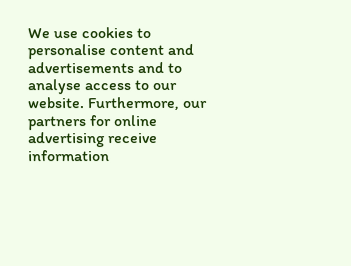We use cookies to personalise content and advertisements and to analyse access to our website. Furthermore, our partners for online advertising receive information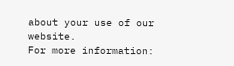about your use of our website.
For more information: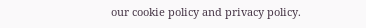our cookie policy and privacy policy.